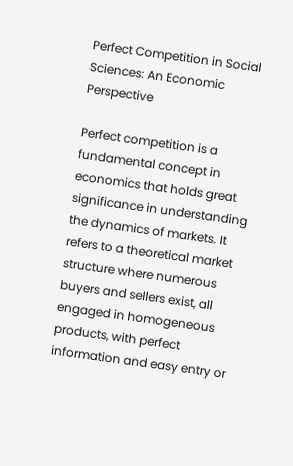Perfect Competition in Social Sciences: An Economic Perspective

Perfect competition is a fundamental concept in economics that holds great significance in understanding the dynamics of markets. It refers to a theoretical market structure where numerous buyers and sellers exist, all engaged in homogeneous products, with perfect information and easy entry or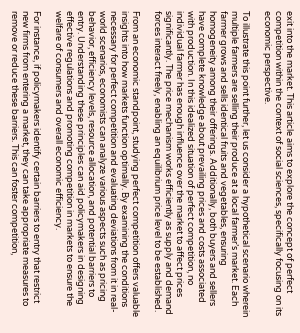exit into the market. This article aims to explore the concept of perfect competition within the context of social sciences, specifically focusing on its economic perspective.

To illustrate this point further, let us consider a hypothetical scenario wherein multiple farmers are selling their produce at a local farmer’s market. Each farmer grows and sells identical fruits and vegetables, ensuring homogeneity among their offerings. Additionally, both buyers and sellers have complete knowledge about prevailing prices and costs associated with production. In this idealized situation of perfect competition, no individual farmer has enough influence over the market to affect prices significantly. The price mechanism works efficiently as supply and demand forces interact freely, enabling an equilibrium price level to be established.

From an economic standpoint, studying perfect competition offers valuable insights into how markets function optimally. By examining the conditions necessary for perfect competition and evaluating deviations from it in real-world scenarios, economists can analyze various aspects such as pricing behavior, efficiency levels, resource allocation, and potential barriers to entry. Understanding these principles can aid policymakers in designing effective regulations and promoting competition in markets to ensure the welfare of consumers and overall economic efficiency.

For instance, if policymakers identify certain barriers to entry that restrict new firms from entering a market, they can take appropriate measures to remove or reduce these barriers. This can foster competition,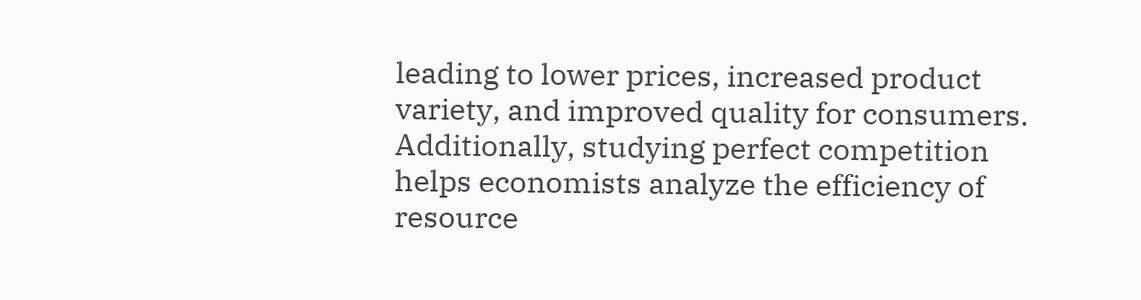leading to lower prices, increased product variety, and improved quality for consumers. Additionally, studying perfect competition helps economists analyze the efficiency of resource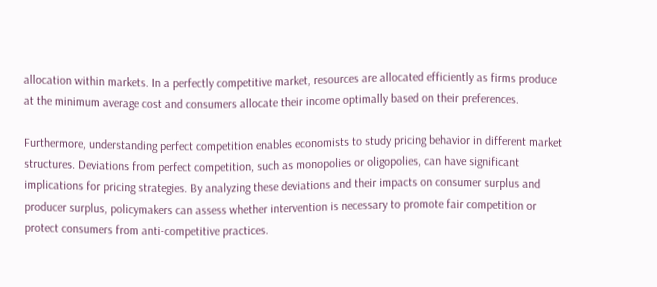allocation within markets. In a perfectly competitive market, resources are allocated efficiently as firms produce at the minimum average cost and consumers allocate their income optimally based on their preferences.

Furthermore, understanding perfect competition enables economists to study pricing behavior in different market structures. Deviations from perfect competition, such as monopolies or oligopolies, can have significant implications for pricing strategies. By analyzing these deviations and their impacts on consumer surplus and producer surplus, policymakers can assess whether intervention is necessary to promote fair competition or protect consumers from anti-competitive practices.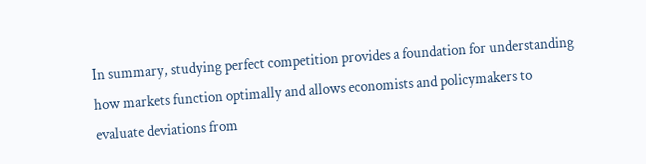In summary, studying perfect competition provides a foundation for understanding how markets function optimally and allows economists and policymakers to evaluate deviations from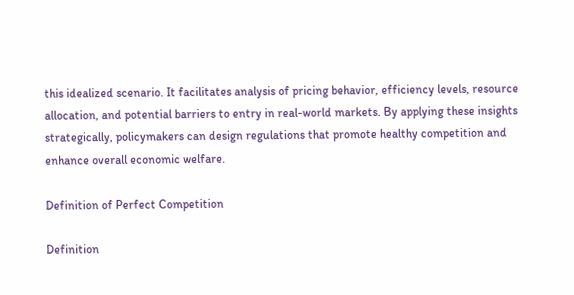this idealized scenario. It facilitates analysis of pricing behavior, efficiency levels, resource allocation, and potential barriers to entry in real-world markets. By applying these insights strategically, policymakers can design regulations that promote healthy competition and enhance overall economic welfare.

Definition of Perfect Competition

Definition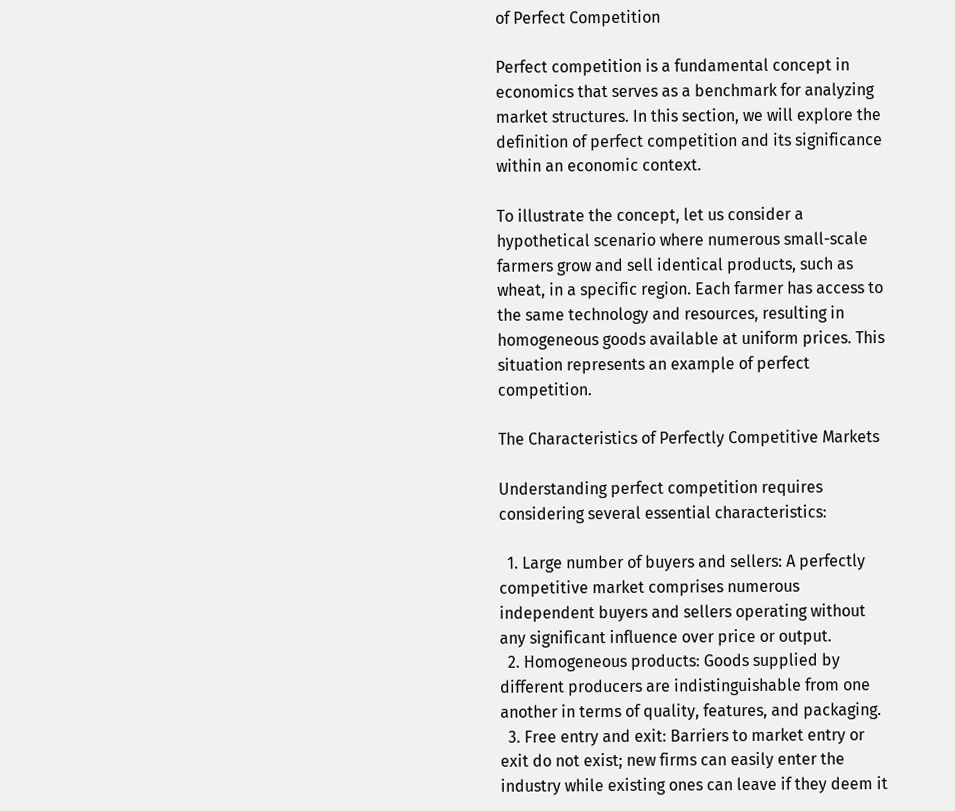of Perfect Competition

Perfect competition is a fundamental concept in economics that serves as a benchmark for analyzing market structures. In this section, we will explore the definition of perfect competition and its significance within an economic context.

To illustrate the concept, let us consider a hypothetical scenario where numerous small-scale farmers grow and sell identical products, such as wheat, in a specific region. Each farmer has access to the same technology and resources, resulting in homogeneous goods available at uniform prices. This situation represents an example of perfect competition.

The Characteristics of Perfectly Competitive Markets

Understanding perfect competition requires considering several essential characteristics:

  1. Large number of buyers and sellers: A perfectly competitive market comprises numerous independent buyers and sellers operating without any significant influence over price or output.
  2. Homogeneous products: Goods supplied by different producers are indistinguishable from one another in terms of quality, features, and packaging.
  3. Free entry and exit: Barriers to market entry or exit do not exist; new firms can easily enter the industry while existing ones can leave if they deem it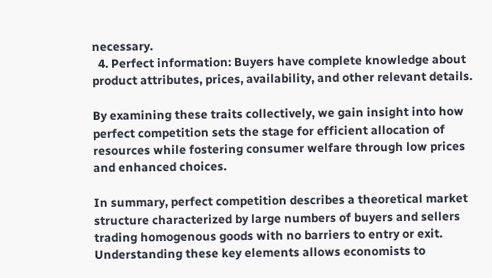necessary.
  4. Perfect information: Buyers have complete knowledge about product attributes, prices, availability, and other relevant details.

By examining these traits collectively, we gain insight into how perfect competition sets the stage for efficient allocation of resources while fostering consumer welfare through low prices and enhanced choices.

In summary, perfect competition describes a theoretical market structure characterized by large numbers of buyers and sellers trading homogenous goods with no barriers to entry or exit. Understanding these key elements allows economists to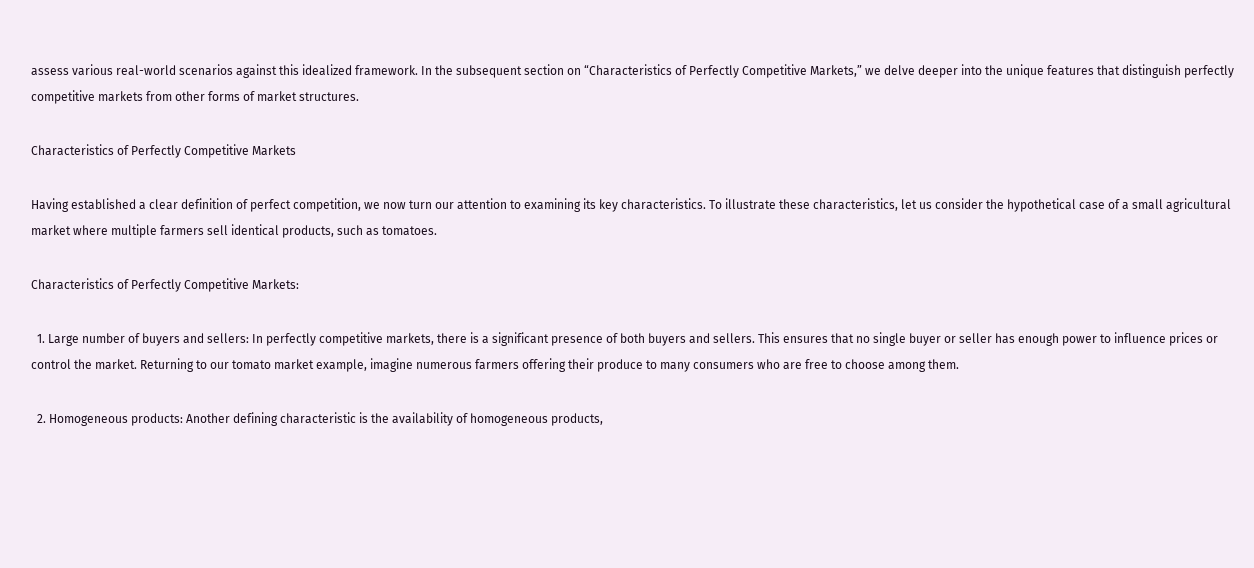assess various real-world scenarios against this idealized framework. In the subsequent section on “Characteristics of Perfectly Competitive Markets,” we delve deeper into the unique features that distinguish perfectly competitive markets from other forms of market structures.

Characteristics of Perfectly Competitive Markets

Having established a clear definition of perfect competition, we now turn our attention to examining its key characteristics. To illustrate these characteristics, let us consider the hypothetical case of a small agricultural market where multiple farmers sell identical products, such as tomatoes.

Characteristics of Perfectly Competitive Markets:

  1. Large number of buyers and sellers: In perfectly competitive markets, there is a significant presence of both buyers and sellers. This ensures that no single buyer or seller has enough power to influence prices or control the market. Returning to our tomato market example, imagine numerous farmers offering their produce to many consumers who are free to choose among them.

  2. Homogeneous products: Another defining characteristic is the availability of homogeneous products,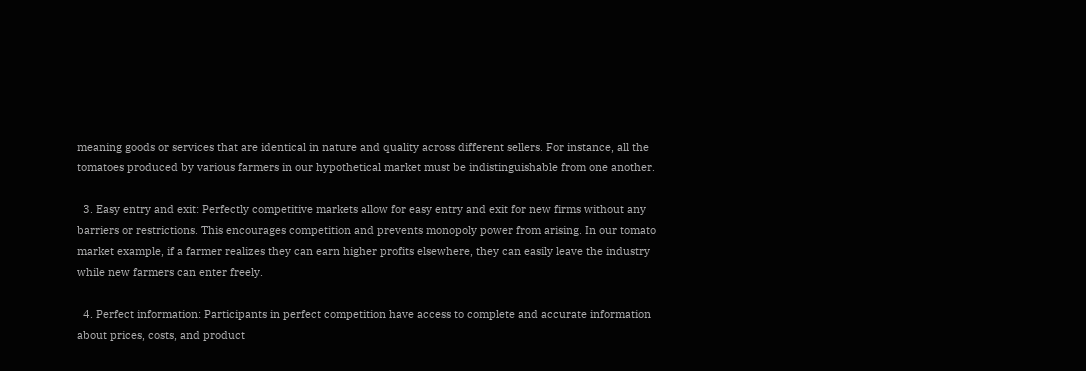meaning goods or services that are identical in nature and quality across different sellers. For instance, all the tomatoes produced by various farmers in our hypothetical market must be indistinguishable from one another.

  3. Easy entry and exit: Perfectly competitive markets allow for easy entry and exit for new firms without any barriers or restrictions. This encourages competition and prevents monopoly power from arising. In our tomato market example, if a farmer realizes they can earn higher profits elsewhere, they can easily leave the industry while new farmers can enter freely.

  4. Perfect information: Participants in perfect competition have access to complete and accurate information about prices, costs, and product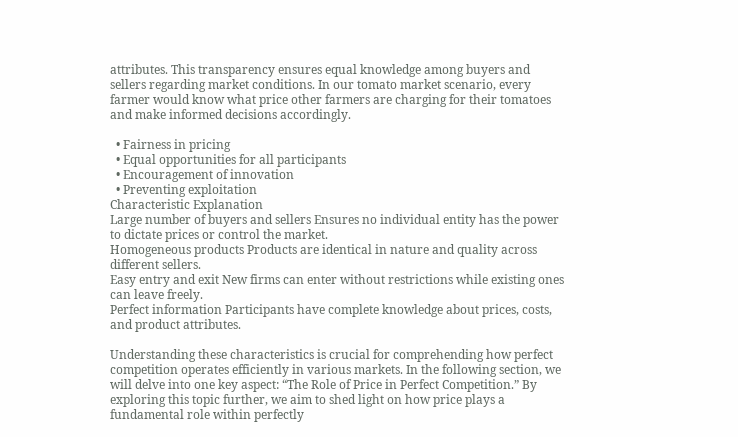attributes. This transparency ensures equal knowledge among buyers and sellers regarding market conditions. In our tomato market scenario, every farmer would know what price other farmers are charging for their tomatoes and make informed decisions accordingly.

  • Fairness in pricing
  • Equal opportunities for all participants
  • Encouragement of innovation
  • Preventing exploitation
Characteristic Explanation
Large number of buyers and sellers Ensures no individual entity has the power to dictate prices or control the market.
Homogeneous products Products are identical in nature and quality across different sellers.
Easy entry and exit New firms can enter without restrictions while existing ones can leave freely.
Perfect information Participants have complete knowledge about prices, costs, and product attributes.

Understanding these characteristics is crucial for comprehending how perfect competition operates efficiently in various markets. In the following section, we will delve into one key aspect: “The Role of Price in Perfect Competition.” By exploring this topic further, we aim to shed light on how price plays a fundamental role within perfectly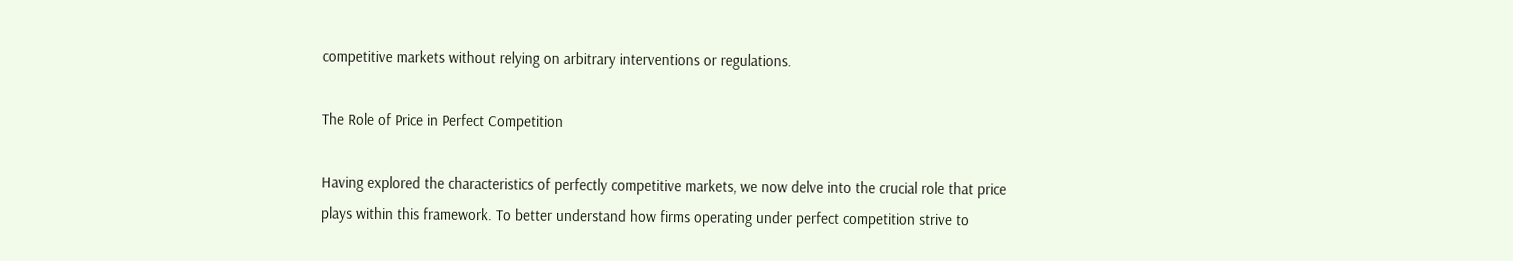competitive markets without relying on arbitrary interventions or regulations.

The Role of Price in Perfect Competition

Having explored the characteristics of perfectly competitive markets, we now delve into the crucial role that price plays within this framework. To better understand how firms operating under perfect competition strive to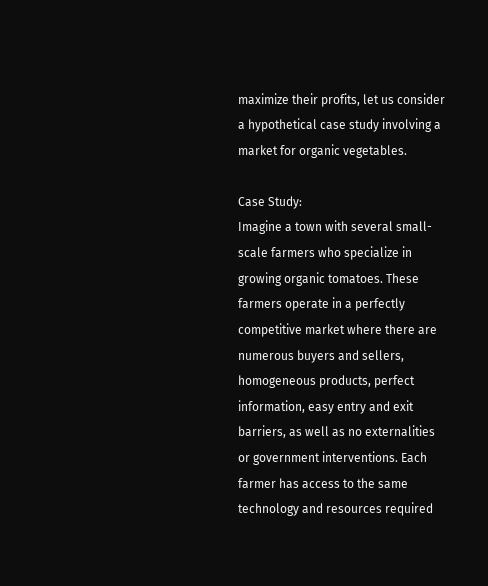maximize their profits, let us consider a hypothetical case study involving a market for organic vegetables.

Case Study:
Imagine a town with several small-scale farmers who specialize in growing organic tomatoes. These farmers operate in a perfectly competitive market where there are numerous buyers and sellers, homogeneous products, perfect information, easy entry and exit barriers, as well as no externalities or government interventions. Each farmer has access to the same technology and resources required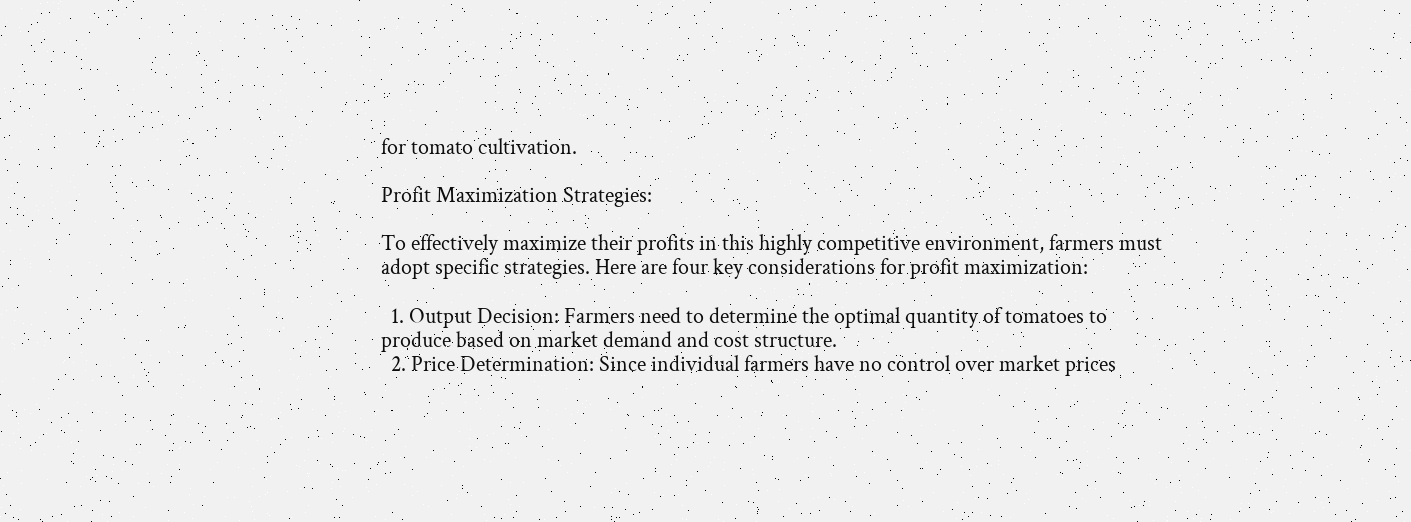for tomato cultivation.

Profit Maximization Strategies:

To effectively maximize their profits in this highly competitive environment, farmers must adopt specific strategies. Here are four key considerations for profit maximization:

  1. Output Decision: Farmers need to determine the optimal quantity of tomatoes to produce based on market demand and cost structure.
  2. Price Determination: Since individual farmers have no control over market prices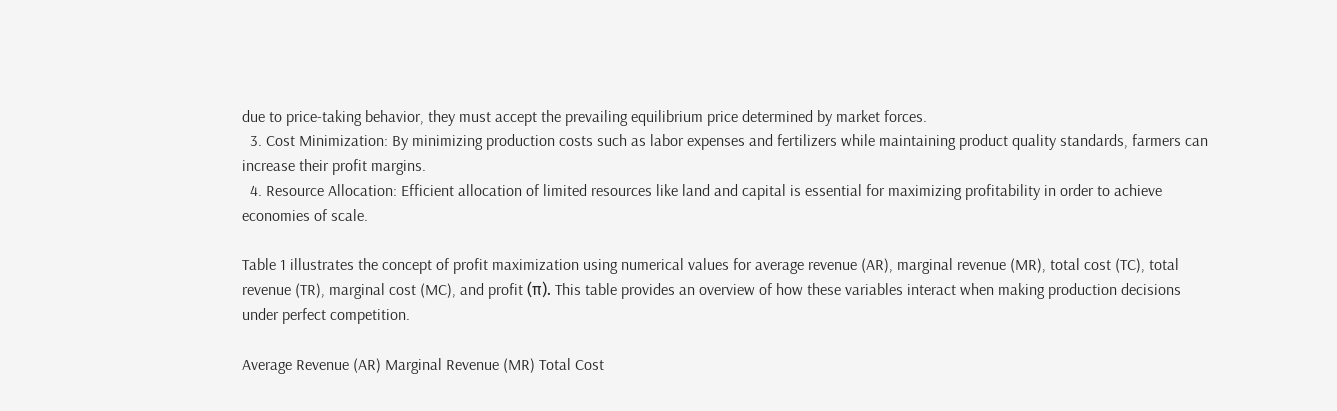due to price-taking behavior, they must accept the prevailing equilibrium price determined by market forces.
  3. Cost Minimization: By minimizing production costs such as labor expenses and fertilizers while maintaining product quality standards, farmers can increase their profit margins.
  4. Resource Allocation: Efficient allocation of limited resources like land and capital is essential for maximizing profitability in order to achieve economies of scale.

Table 1 illustrates the concept of profit maximization using numerical values for average revenue (AR), marginal revenue (MR), total cost (TC), total revenue (TR), marginal cost (MC), and profit (π). This table provides an overview of how these variables interact when making production decisions under perfect competition.

Average Revenue (AR) Marginal Revenue (MR) Total Cost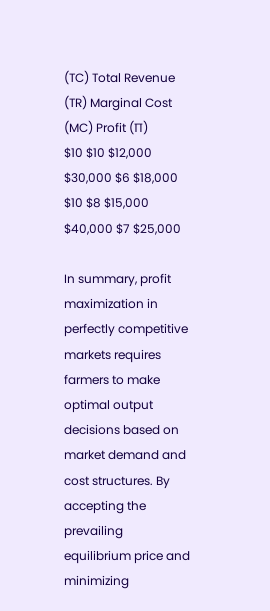(TC) Total Revenue (TR) Marginal Cost (MC) Profit (∏)
$10 $10 $12,000 $30,000 $6 $18,000
$10 $8 $15,000 $40,000 $7 $25,000

In summary, profit maximization in perfectly competitive markets requires farmers to make optimal output decisions based on market demand and cost structures. By accepting the prevailing equilibrium price and minimizing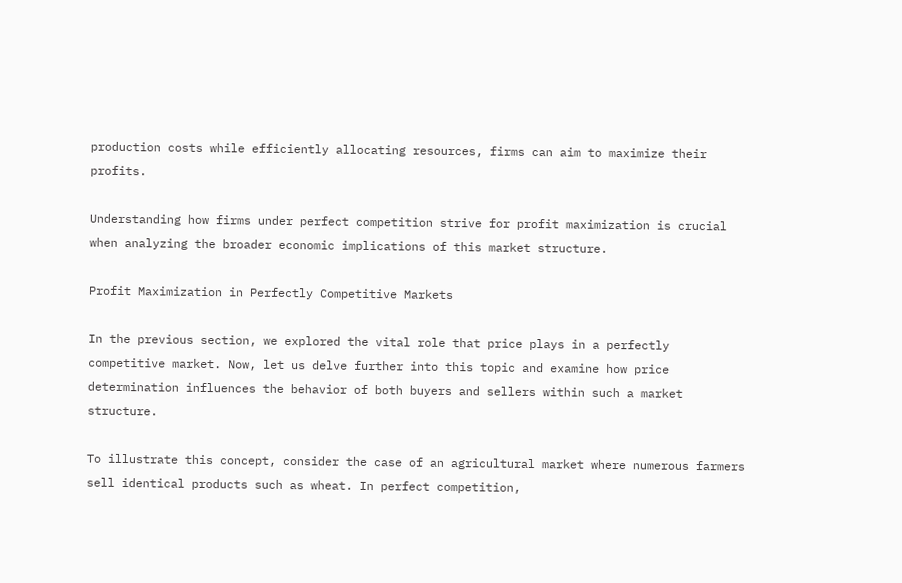production costs while efficiently allocating resources, firms can aim to maximize their profits.

Understanding how firms under perfect competition strive for profit maximization is crucial when analyzing the broader economic implications of this market structure.

Profit Maximization in Perfectly Competitive Markets

In the previous section, we explored the vital role that price plays in a perfectly competitive market. Now, let us delve further into this topic and examine how price determination influences the behavior of both buyers and sellers within such a market structure.

To illustrate this concept, consider the case of an agricultural market where numerous farmers sell identical products such as wheat. In perfect competition,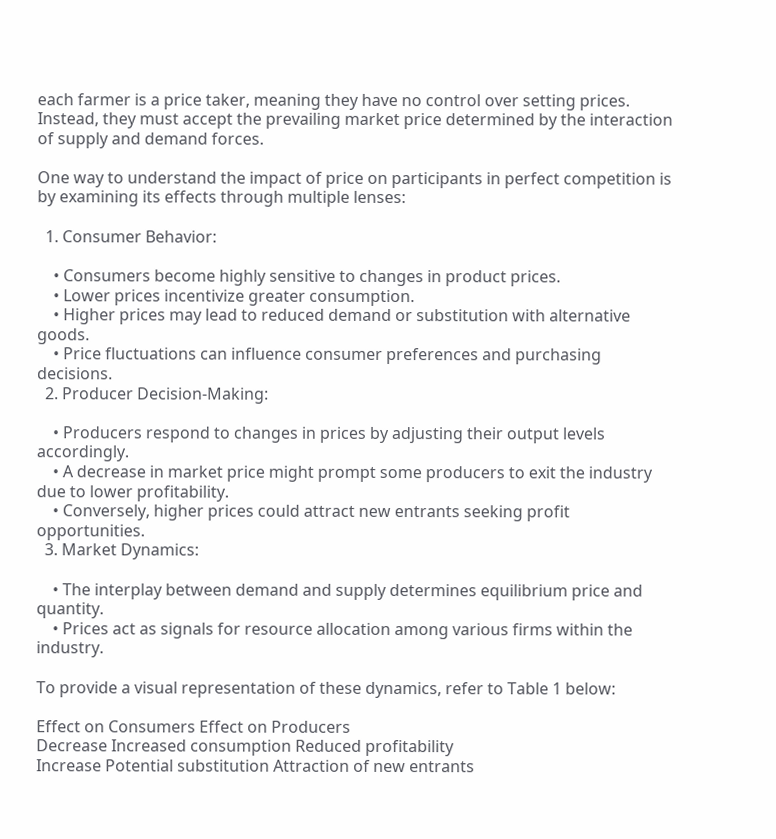each farmer is a price taker, meaning they have no control over setting prices. Instead, they must accept the prevailing market price determined by the interaction of supply and demand forces.

One way to understand the impact of price on participants in perfect competition is by examining its effects through multiple lenses:

  1. Consumer Behavior:

    • Consumers become highly sensitive to changes in product prices.
    • Lower prices incentivize greater consumption.
    • Higher prices may lead to reduced demand or substitution with alternative goods.
    • Price fluctuations can influence consumer preferences and purchasing decisions.
  2. Producer Decision-Making:

    • Producers respond to changes in prices by adjusting their output levels accordingly.
    • A decrease in market price might prompt some producers to exit the industry due to lower profitability.
    • Conversely, higher prices could attract new entrants seeking profit opportunities.
  3. Market Dynamics:

    • The interplay between demand and supply determines equilibrium price and quantity.
    • Prices act as signals for resource allocation among various firms within the industry.

To provide a visual representation of these dynamics, refer to Table 1 below:

Effect on Consumers Effect on Producers
Decrease Increased consumption Reduced profitability
Increase Potential substitution Attraction of new entrants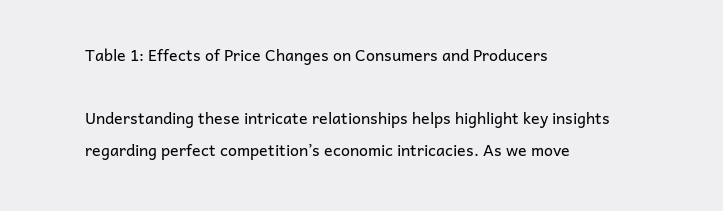Table 1: Effects of Price Changes on Consumers and Producers

Understanding these intricate relationships helps highlight key insights regarding perfect competition’s economic intricacies. As we move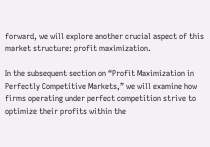forward, we will explore another crucial aspect of this market structure: profit maximization.

In the subsequent section on “Profit Maximization in Perfectly Competitive Markets,” we will examine how firms operating under perfect competition strive to optimize their profits within the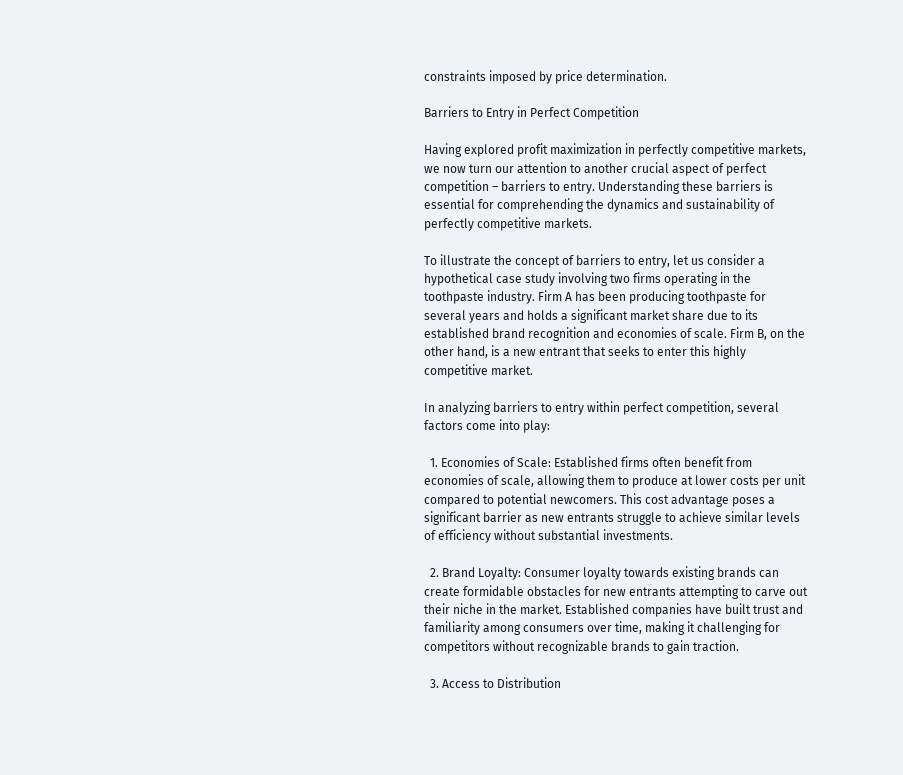constraints imposed by price determination.

Barriers to Entry in Perfect Competition

Having explored profit maximization in perfectly competitive markets, we now turn our attention to another crucial aspect of perfect competition – barriers to entry. Understanding these barriers is essential for comprehending the dynamics and sustainability of perfectly competitive markets.

To illustrate the concept of barriers to entry, let us consider a hypothetical case study involving two firms operating in the toothpaste industry. Firm A has been producing toothpaste for several years and holds a significant market share due to its established brand recognition and economies of scale. Firm B, on the other hand, is a new entrant that seeks to enter this highly competitive market.

In analyzing barriers to entry within perfect competition, several factors come into play:

  1. Economies of Scale: Established firms often benefit from economies of scale, allowing them to produce at lower costs per unit compared to potential newcomers. This cost advantage poses a significant barrier as new entrants struggle to achieve similar levels of efficiency without substantial investments.

  2. Brand Loyalty: Consumer loyalty towards existing brands can create formidable obstacles for new entrants attempting to carve out their niche in the market. Established companies have built trust and familiarity among consumers over time, making it challenging for competitors without recognizable brands to gain traction.

  3. Access to Distribution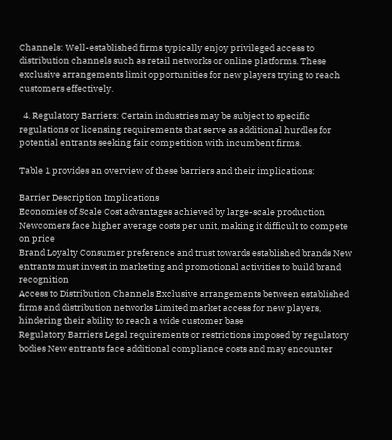Channels: Well-established firms typically enjoy privileged access to distribution channels such as retail networks or online platforms. These exclusive arrangements limit opportunities for new players trying to reach customers effectively.

  4. Regulatory Barriers: Certain industries may be subject to specific regulations or licensing requirements that serve as additional hurdles for potential entrants seeking fair competition with incumbent firms.

Table 1 provides an overview of these barriers and their implications:

Barrier Description Implications
Economies of Scale Cost advantages achieved by large-scale production Newcomers face higher average costs per unit, making it difficult to compete on price
Brand Loyalty Consumer preference and trust towards established brands New entrants must invest in marketing and promotional activities to build brand recognition
Access to Distribution Channels Exclusive arrangements between established firms and distribution networks Limited market access for new players, hindering their ability to reach a wide customer base
Regulatory Barriers Legal requirements or restrictions imposed by regulatory bodies New entrants face additional compliance costs and may encounter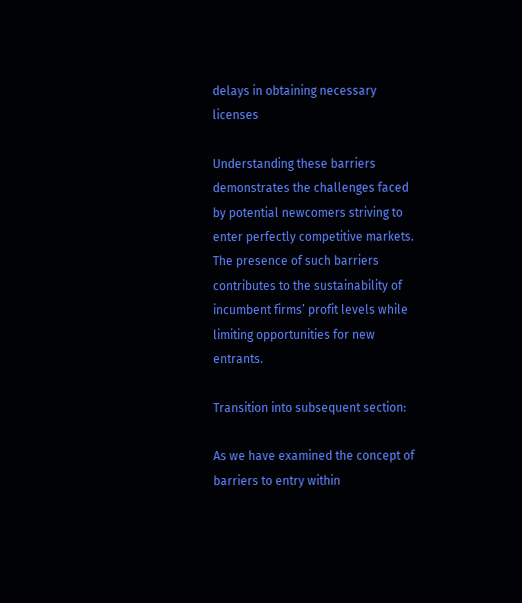delays in obtaining necessary licenses

Understanding these barriers demonstrates the challenges faced by potential newcomers striving to enter perfectly competitive markets. The presence of such barriers contributes to the sustainability of incumbent firms’ profit levels while limiting opportunities for new entrants.

Transition into subsequent section:

As we have examined the concept of barriers to entry within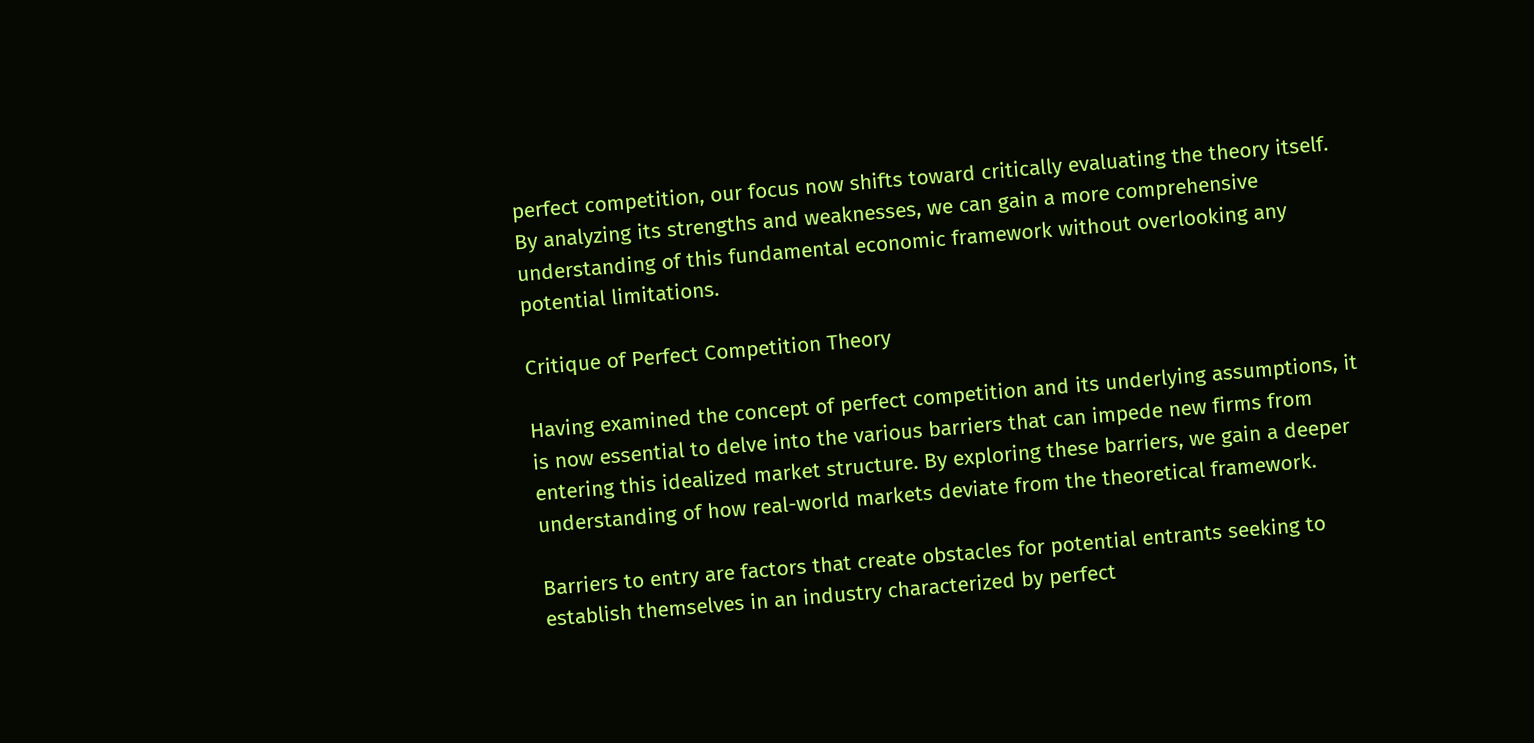perfect competition, our focus now shifts toward critically evaluating the theory itself. By analyzing its strengths and weaknesses, we can gain a more comprehensive understanding of this fundamental economic framework without overlooking any potential limitations.

Critique of Perfect Competition Theory

Having examined the concept of perfect competition and its underlying assumptions, it is now essential to delve into the various barriers that can impede new firms from entering this idealized market structure. By exploring these barriers, we gain a deeper understanding of how real-world markets deviate from the theoretical framework.

Barriers to entry are factors that create obstacles for potential entrants seeking to establish themselves in an industry characterized by perfect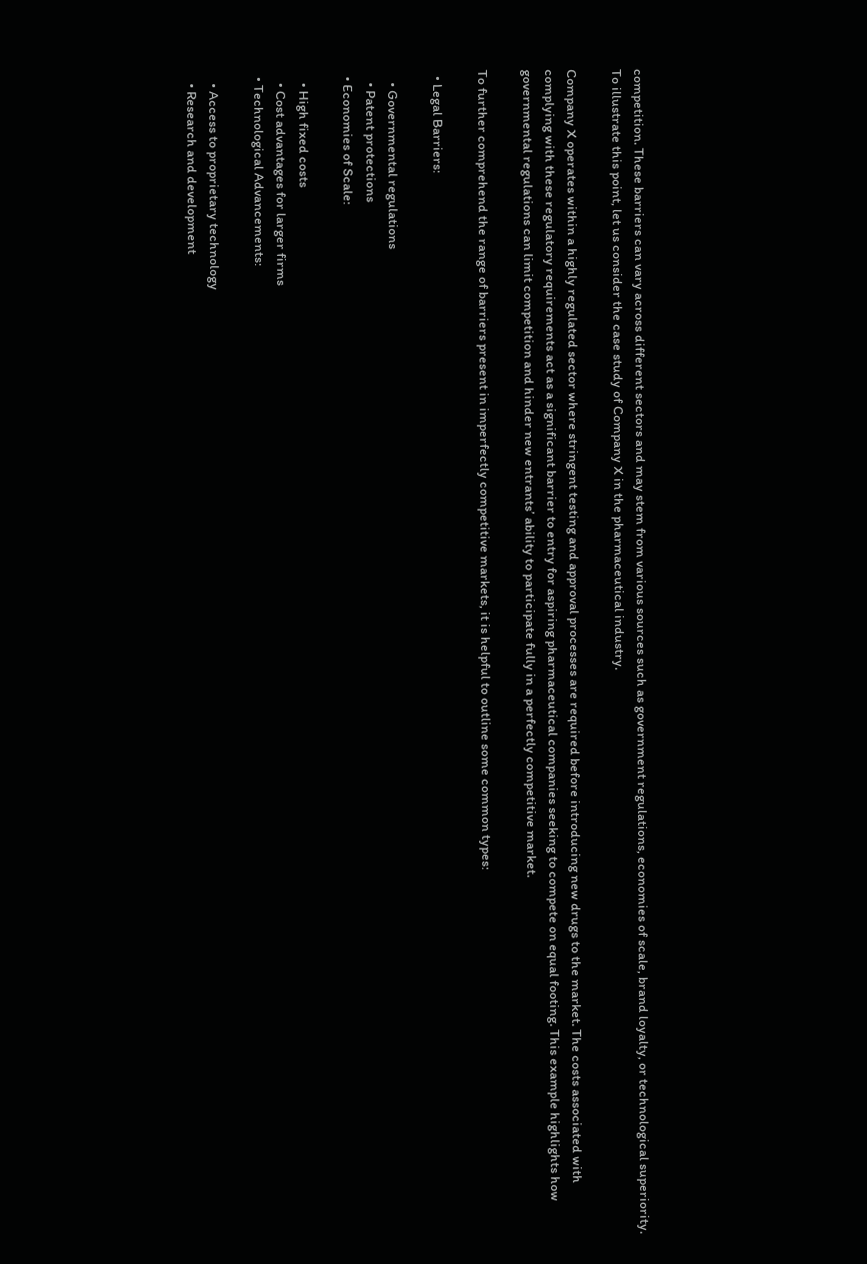competition. These barriers can vary across different sectors and may stem from various sources such as government regulations, economies of scale, brand loyalty, or technological superiority. To illustrate this point, let us consider the case study of Company X in the pharmaceutical industry.

Company X operates within a highly regulated sector where stringent testing and approval processes are required before introducing new drugs to the market. The costs associated with complying with these regulatory requirements act as a significant barrier to entry for aspiring pharmaceutical companies seeking to compete on equal footing. This example highlights how governmental regulations can limit competition and hinder new entrants’ ability to participate fully in a perfectly competitive market.

To further comprehend the range of barriers present in imperfectly competitive markets, it is helpful to outline some common types:

  • Legal Barriers:

    • Governmental regulations
    • Patent protections
  • Economies of Scale:

    • High fixed costs
    • Cost advantages for larger firms
  • Technological Advancements:

    • Access to proprietary technology
    • Research and development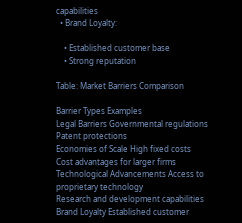capabilities
  • Brand Loyalty:

    • Established customer base
    • Strong reputation

Table: Market Barriers Comparison

Barrier Types Examples
Legal Barriers Governmental regulations
Patent protections
Economies of Scale High fixed costs
Cost advantages for larger firms
Technological Advancements Access to proprietary technology
Research and development capabilities
Brand Loyalty Established customer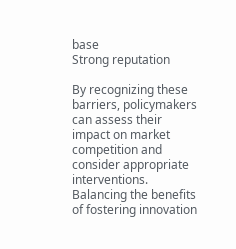base
Strong reputation

By recognizing these barriers, policymakers can assess their impact on market competition and consider appropriate interventions. Balancing the benefits of fostering innovation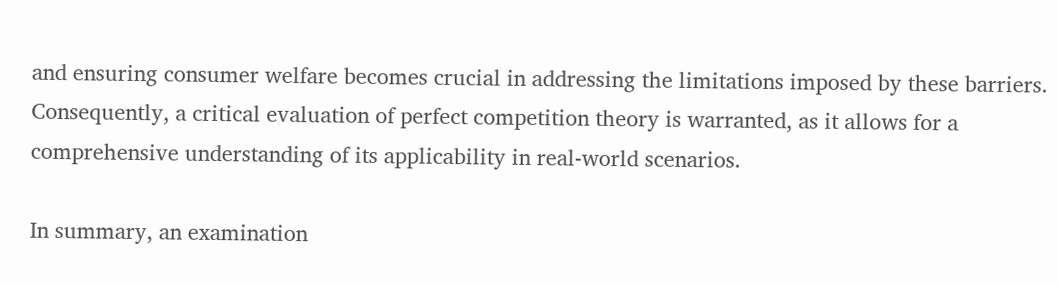and ensuring consumer welfare becomes crucial in addressing the limitations imposed by these barriers. Consequently, a critical evaluation of perfect competition theory is warranted, as it allows for a comprehensive understanding of its applicability in real-world scenarios.

In summary, an examination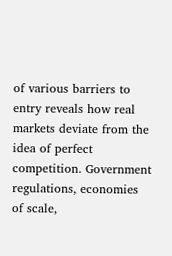of various barriers to entry reveals how real markets deviate from the idea of perfect competition. Government regulations, economies of scale,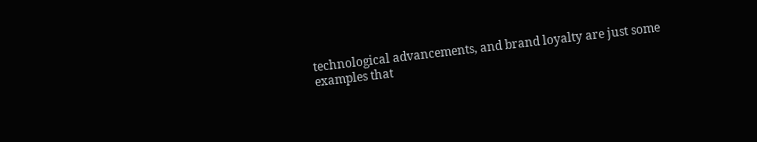technological advancements, and brand loyalty are just some examples that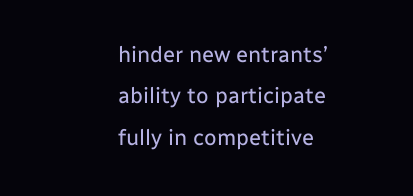hinder new entrants’ ability to participate fully in competitive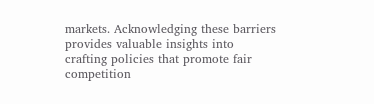markets. Acknowledging these barriers provides valuable insights into crafting policies that promote fair competition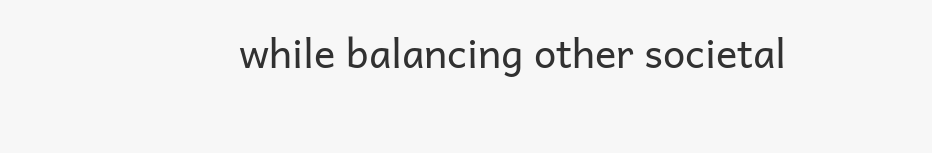while balancing other societal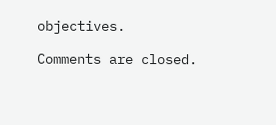objectives.

Comments are closed.